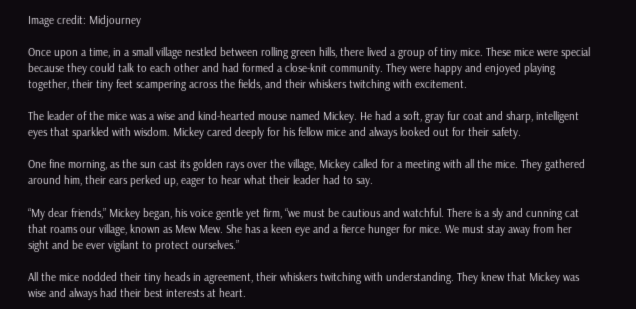Image credit: Midjourney

Once upon a time, in a small village nestled between rolling green hills, there lived a group of tiny mice. These mice were special because they could talk to each other and had formed a close-knit community. They were happy and enjoyed playing together, their tiny feet scampering across the fields, and their whiskers twitching with excitement.

The leader of the mice was a wise and kind-hearted mouse named Mickey. He had a soft, gray fur coat and sharp, intelligent eyes that sparkled with wisdom. Mickey cared deeply for his fellow mice and always looked out for their safety.

One fine morning, as the sun cast its golden rays over the village, Mickey called for a meeting with all the mice. They gathered around him, their ears perked up, eager to hear what their leader had to say.

“My dear friends,” Mickey began, his voice gentle yet firm, “we must be cautious and watchful. There is a sly and cunning cat that roams our village, known as Mew Mew. She has a keen eye and a fierce hunger for mice. We must stay away from her sight and be ever vigilant to protect ourselves.”

All the mice nodded their tiny heads in agreement, their whiskers twitching with understanding. They knew that Mickey was wise and always had their best interests at heart.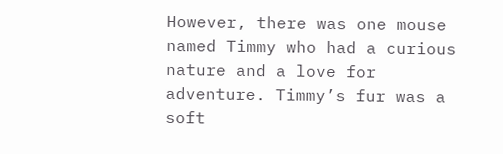However, there was one mouse named Timmy who had a curious nature and a love for adventure. Timmy’s fur was a soft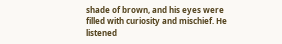shade of brown, and his eyes were filled with curiosity and mischief. He listened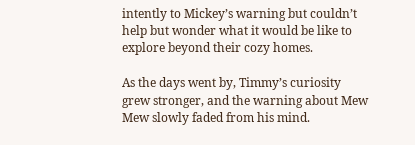intently to Mickey’s warning but couldn’t help but wonder what it would be like to explore beyond their cozy homes.

As the days went by, Timmy’s curiosity grew stronger, and the warning about Mew Mew slowly faded from his mind.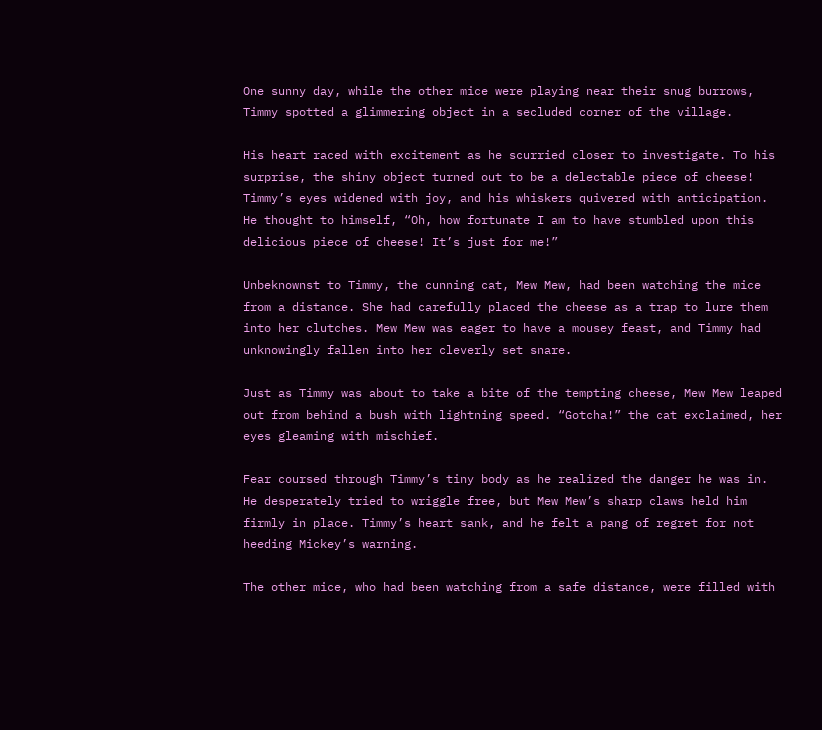One sunny day, while the other mice were playing near their snug burrows, Timmy spotted a glimmering object in a secluded corner of the village.

His heart raced with excitement as he scurried closer to investigate. To his surprise, the shiny object turned out to be a delectable piece of cheese! Timmy’s eyes widened with joy, and his whiskers quivered with anticipation. He thought to himself, “Oh, how fortunate I am to have stumbled upon this delicious piece of cheese! It’s just for me!”

Unbeknownst to Timmy, the cunning cat, Mew Mew, had been watching the mice from a distance. She had carefully placed the cheese as a trap to lure them into her clutches. Mew Mew was eager to have a mousey feast, and Timmy had unknowingly fallen into her cleverly set snare.

Just as Timmy was about to take a bite of the tempting cheese, Mew Mew leaped out from behind a bush with lightning speed. “Gotcha!” the cat exclaimed, her eyes gleaming with mischief.

Fear coursed through Timmy’s tiny body as he realized the danger he was in. He desperately tried to wriggle free, but Mew Mew’s sharp claws held him firmly in place. Timmy’s heart sank, and he felt a pang of regret for not heeding Mickey’s warning.

The other mice, who had been watching from a safe distance, were filled with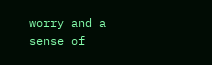worry and a sense of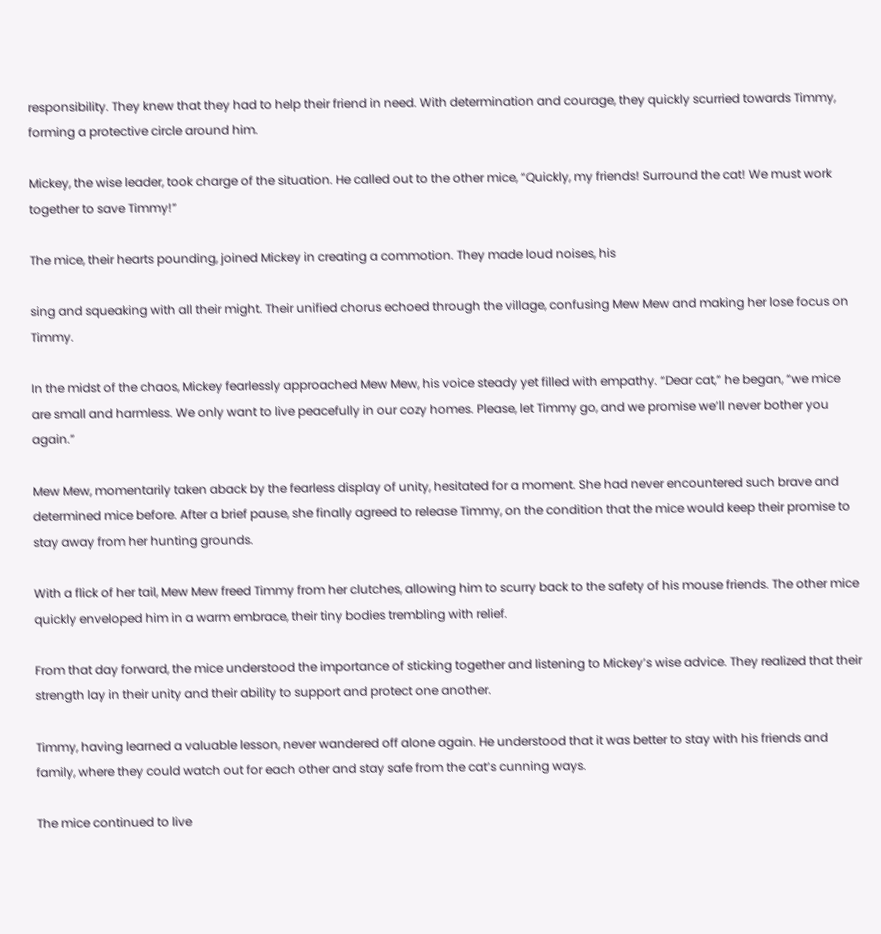responsibility. They knew that they had to help their friend in need. With determination and courage, they quickly scurried towards Timmy, forming a protective circle around him.

Mickey, the wise leader, took charge of the situation. He called out to the other mice, “Quickly, my friends! Surround the cat! We must work together to save Timmy!”

The mice, their hearts pounding, joined Mickey in creating a commotion. They made loud noises, his

sing and squeaking with all their might. Their unified chorus echoed through the village, confusing Mew Mew and making her lose focus on Timmy.

In the midst of the chaos, Mickey fearlessly approached Mew Mew, his voice steady yet filled with empathy. “Dear cat,” he began, “we mice are small and harmless. We only want to live peacefully in our cozy homes. Please, let Timmy go, and we promise we’ll never bother you again.”

Mew Mew, momentarily taken aback by the fearless display of unity, hesitated for a moment. She had never encountered such brave and determined mice before. After a brief pause, she finally agreed to release Timmy, on the condition that the mice would keep their promise to stay away from her hunting grounds.

With a flick of her tail, Mew Mew freed Timmy from her clutches, allowing him to scurry back to the safety of his mouse friends. The other mice quickly enveloped him in a warm embrace, their tiny bodies trembling with relief.

From that day forward, the mice understood the importance of sticking together and listening to Mickey’s wise advice. They realized that their strength lay in their unity and their ability to support and protect one another.

Timmy, having learned a valuable lesson, never wandered off alone again. He understood that it was better to stay with his friends and family, where they could watch out for each other and stay safe from the cat’s cunning ways.

The mice continued to live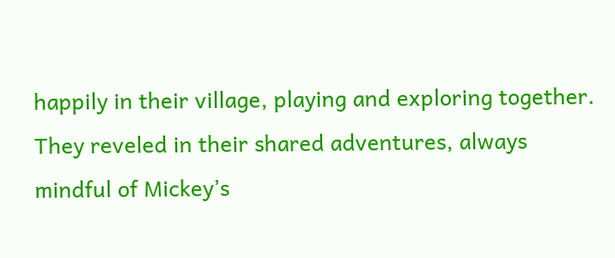happily in their village, playing and exploring together. They reveled in their shared adventures, always mindful of Mickey’s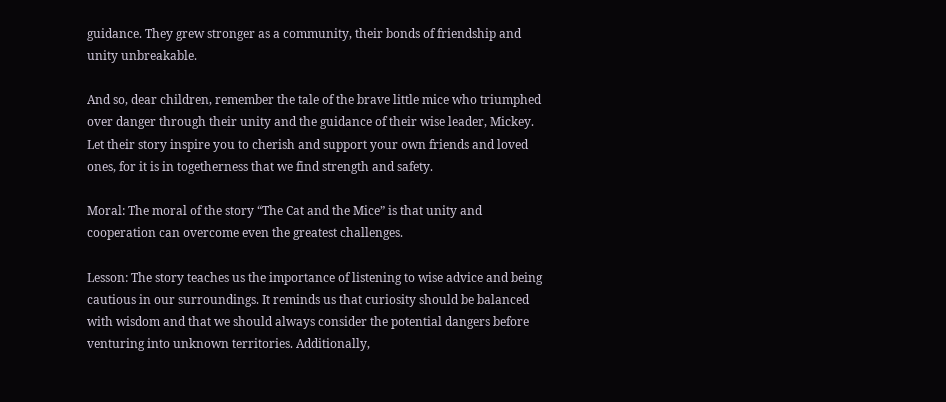guidance. They grew stronger as a community, their bonds of friendship and unity unbreakable.

And so, dear children, remember the tale of the brave little mice who triumphed over danger through their unity and the guidance of their wise leader, Mickey. Let their story inspire you to cherish and support your own friends and loved ones, for it is in togetherness that we find strength and safety.

Moral: The moral of the story “The Cat and the Mice” is that unity and cooperation can overcome even the greatest challenges.

Lesson: The story teaches us the importance of listening to wise advice and being cautious in our surroundings. It reminds us that curiosity should be balanced with wisdom and that we should always consider the potential dangers before venturing into unknown territories. Additionally,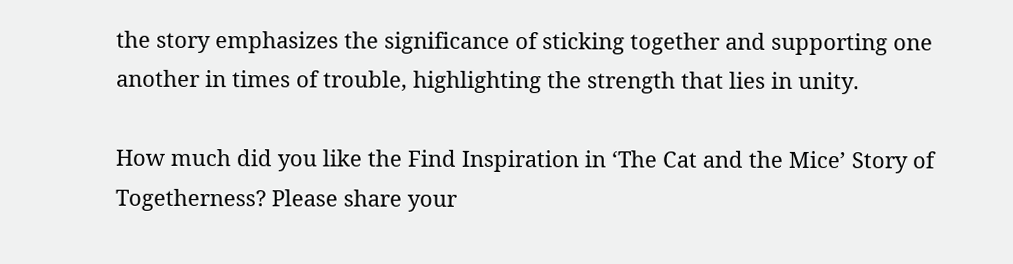the story emphasizes the significance of sticking together and supporting one another in times of trouble, highlighting the strength that lies in unity.

How much did you like the Find Inspiration in ‘The Cat and the Mice’ Story of Togetherness? Please share your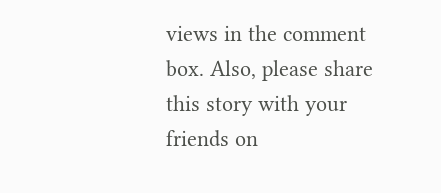views in the comment box. Also, please share this story with your friends on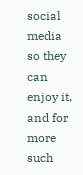social media so they can enjoy it, and for more such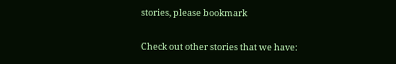stories, please bookmark

Check out other stories that we have: